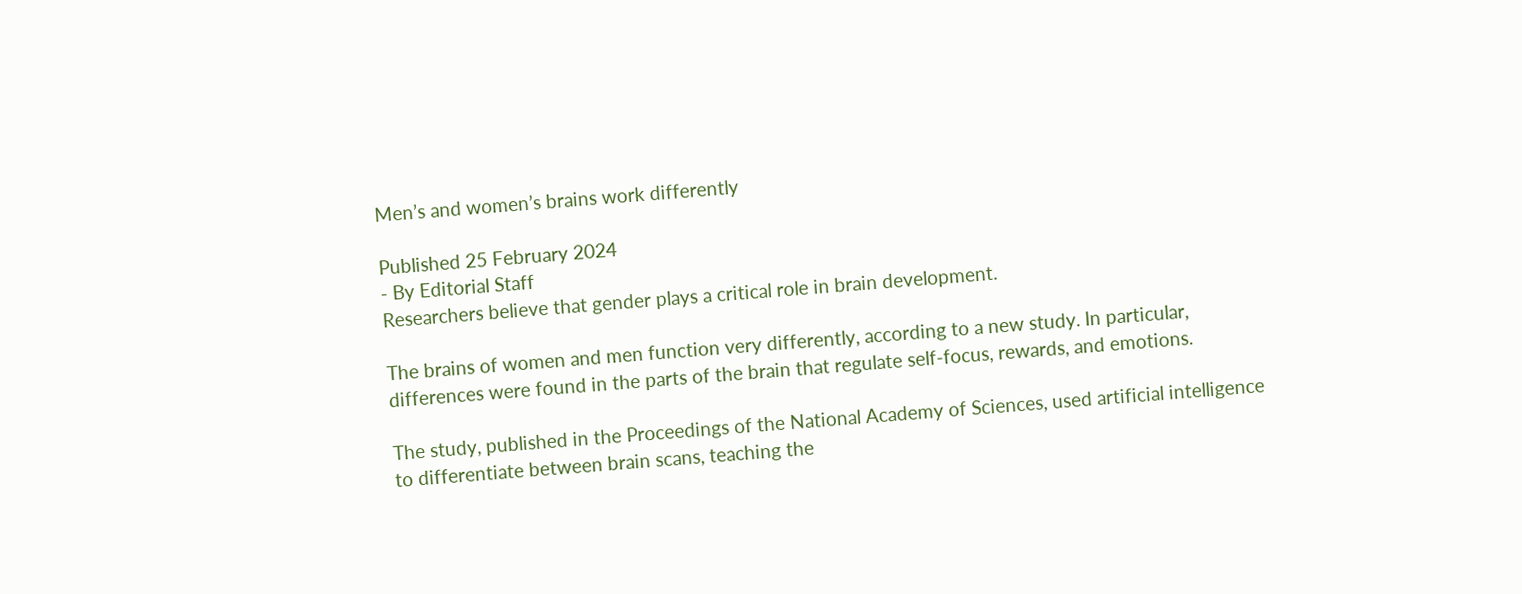Men’s and women’s brains work differently

Published 25 February 2024
- By Editorial Staff
Researchers believe that gender plays a critical role in brain development.

The brains of women and men function very differently, according to a new study. In particular, differences were found in the parts of the brain that regulate self-focus, rewards, and emotions.

The study, published in the Proceedings of the National Academy of Sciences, used artificial intelligence to differentiate between brain scans, teaching the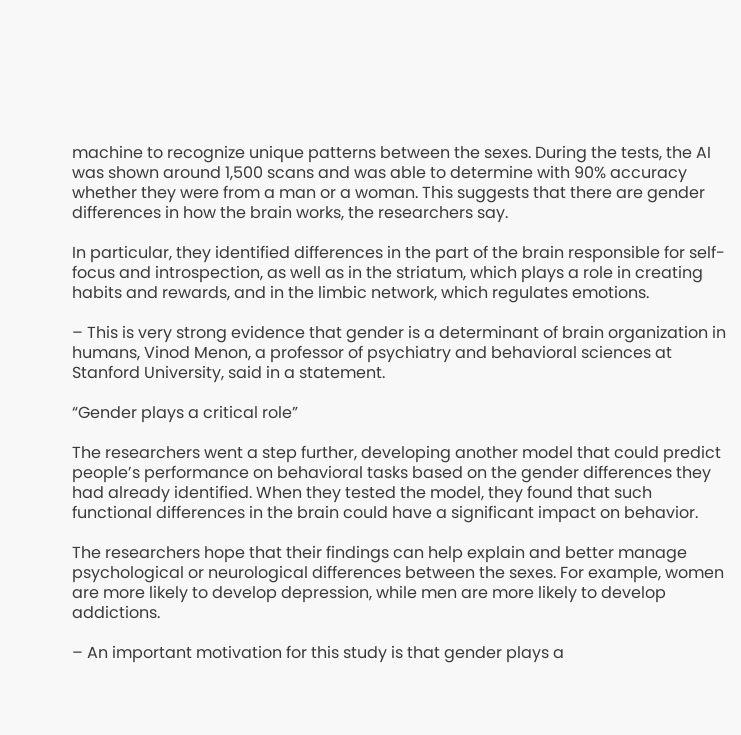machine to recognize unique patterns between the sexes. During the tests, the AI was shown around 1,500 scans and was able to determine with 90% accuracy whether they were from a man or a woman. This suggests that there are gender differences in how the brain works, the researchers say.

In particular, they identified differences in the part of the brain responsible for self-focus and introspection, as well as in the striatum, which plays a role in creating habits and rewards, and in the limbic network, which regulates emotions.

– This is very strong evidence that gender is a determinant of brain organization in humans, Vinod Menon, a professor of psychiatry and behavioral sciences at Stanford University, said in a statement.

“Gender plays a critical role”

The researchers went a step further, developing another model that could predict people’s performance on behavioral tasks based on the gender differences they had already identified. When they tested the model, they found that such functional differences in the brain could have a significant impact on behavior.

The researchers hope that their findings can help explain and better manage psychological or neurological differences between the sexes. For example, women are more likely to develop depression, while men are more likely to develop addictions.

– An important motivation for this study is that gender plays a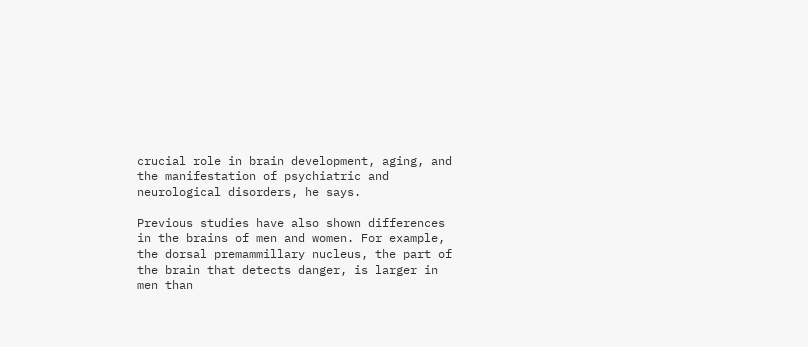crucial role in brain development, aging, and the manifestation of psychiatric and neurological disorders, he says.

Previous studies have also shown differences in the brains of men and women. For example, the dorsal premammillary nucleus, the part of the brain that detects danger, is larger in men than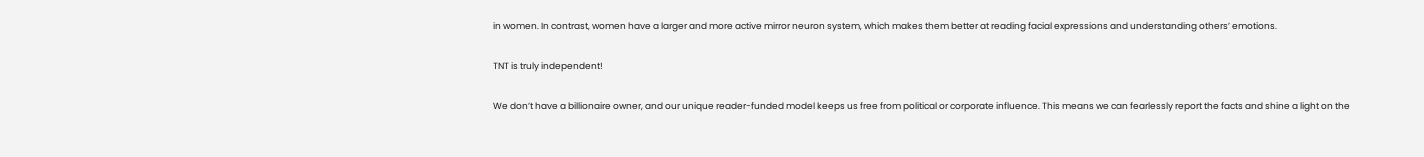in women. In contrast, women have a larger and more active mirror neuron system, which makes them better at reading facial expressions and understanding others’ emotions.

TNT is truly independent!

We don’t have a billionaire owner, and our unique reader-funded model keeps us free from political or corporate influence. This means we can fearlessly report the facts and shine a light on the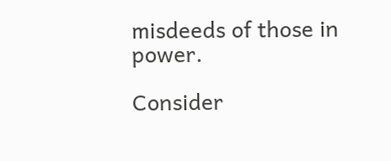misdeeds of those in power.

Consider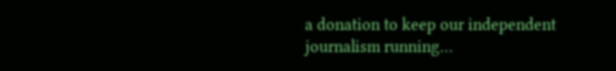a donation to keep our independent journalism running…